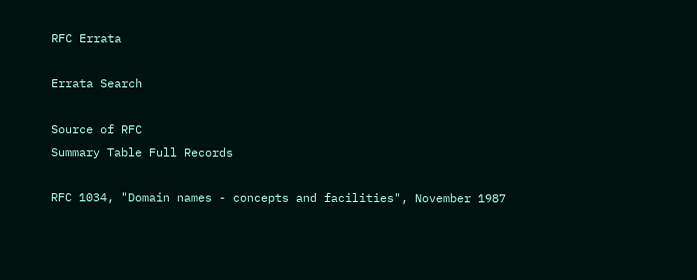RFC Errata

Errata Search

Source of RFC
Summary Table Full Records

RFC 1034, "Domain names - concepts and facilities", November 1987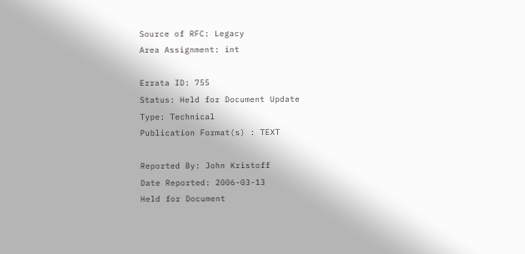Source of RFC: Legacy
Area Assignment: int

Errata ID: 755
Status: Held for Document Update
Type: Technical
Publication Format(s) : TEXT

Reported By: John Kristoff
Date Reported: 2006-03-13
Held for Document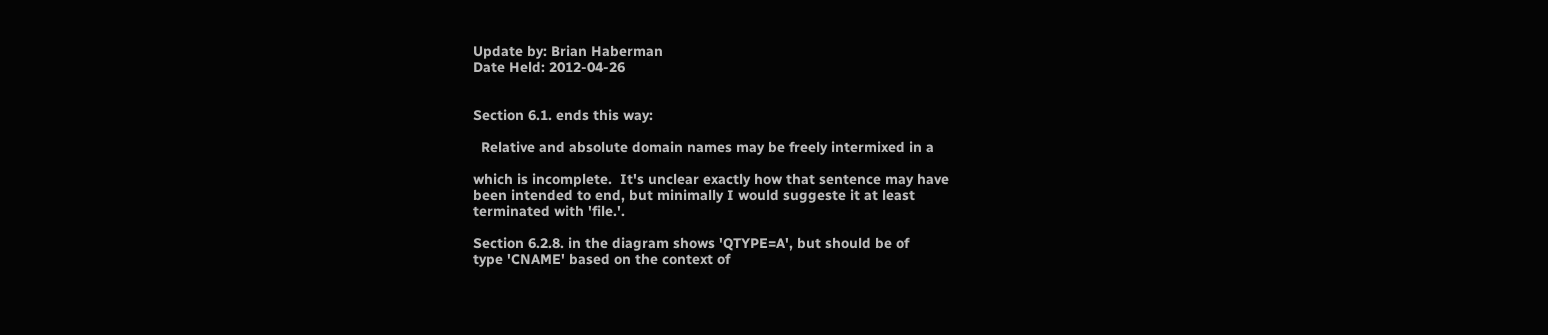Update by: Brian Haberman
Date Held: 2012-04-26


Section 6.1. ends this way:

  Relative and absolute domain names may be freely intermixed in a

which is incomplete.  It's unclear exactly how that sentence may have
been intended to end, but minimally I would suggeste it at least
terminated with 'file.'.

Section 6.2.8. in the diagram shows 'QTYPE=A', but should be of
type 'CNAME' based on the context of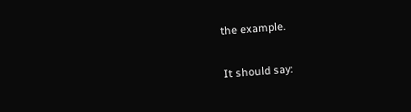the example.

It should say: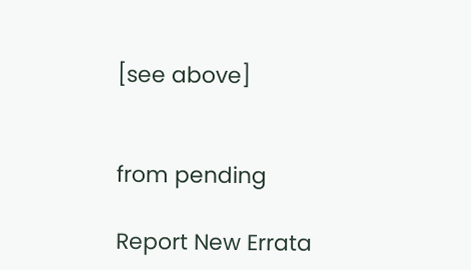[see above]


from pending

Report New Errata